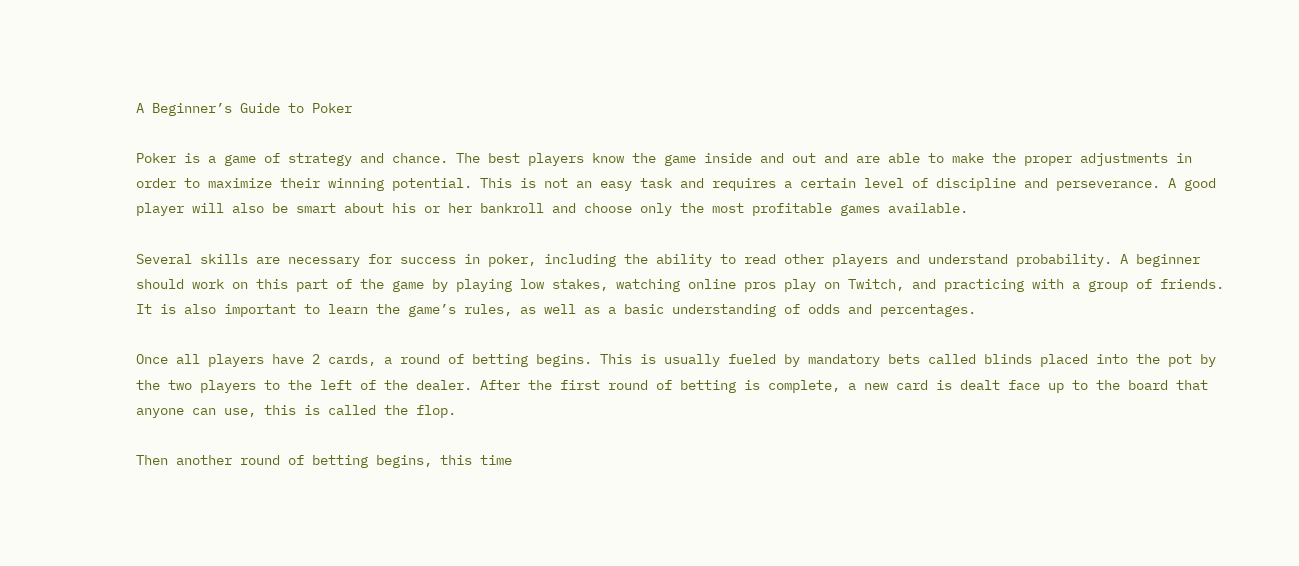A Beginner’s Guide to Poker

Poker is a game of strategy and chance. The best players know the game inside and out and are able to make the proper adjustments in order to maximize their winning potential. This is not an easy task and requires a certain level of discipline and perseverance. A good player will also be smart about his or her bankroll and choose only the most profitable games available.

Several skills are necessary for success in poker, including the ability to read other players and understand probability. A beginner should work on this part of the game by playing low stakes, watching online pros play on Twitch, and practicing with a group of friends. It is also important to learn the game’s rules, as well as a basic understanding of odds and percentages.

Once all players have 2 cards, a round of betting begins. This is usually fueled by mandatory bets called blinds placed into the pot by the two players to the left of the dealer. After the first round of betting is complete, a new card is dealt face up to the board that anyone can use, this is called the flop.

Then another round of betting begins, this time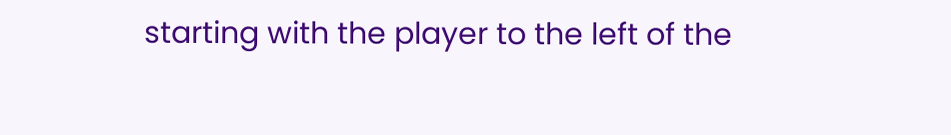starting with the player to the left of the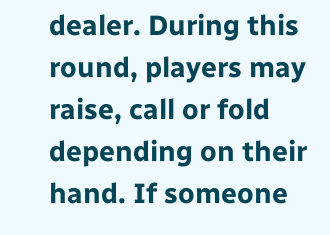dealer. During this round, players may raise, call or fold depending on their hand. If someone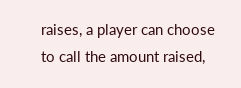raises, a player can choose to call the amount raised,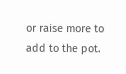or raise more to add to the pot.